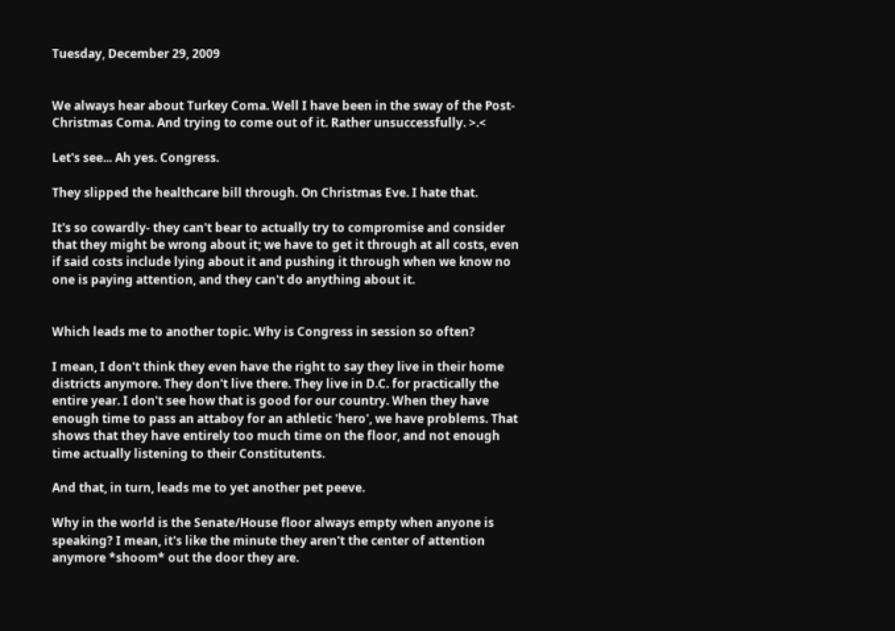Tuesday, December 29, 2009


We always hear about Turkey Coma. Well I have been in the sway of the Post-Christmas Coma. And trying to come out of it. Rather unsuccessfully. >.<

Let's see... Ah yes. Congress.

They slipped the healthcare bill through. On Christmas Eve. I hate that.

It's so cowardly- they can't bear to actually try to compromise and consider that they might be wrong about it; we have to get it through at all costs, even if said costs include lying about it and pushing it through when we know no one is paying attention, and they can't do anything about it.


Which leads me to another topic. Why is Congress in session so often?

I mean, I don't think they even have the right to say they live in their home districts anymore. They don't live there. They live in D.C. for practically the entire year. I don't see how that is good for our country. When they have enough time to pass an attaboy for an athletic 'hero', we have problems. That shows that they have entirely too much time on the floor, and not enough time actually listening to their Constitutents.

And that, in turn, leads me to yet another pet peeve.

Why in the world is the Senate/House floor always empty when anyone is speaking? I mean, it's like the minute they aren't the center of attention anymore *shoom* out the door they are.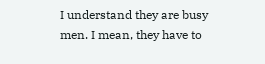I understand they are busy men. I mean, they have to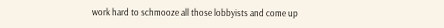work hard to schmooze all those lobbyists and come up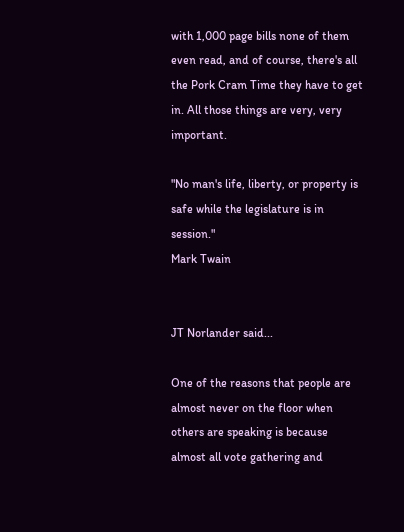with 1,000 page bills none of them even read, and of course, there's all the Pork Cram Time they have to get in. All those things are very, very important.

"No man's life, liberty, or property is safe while the legislature is in session."
Mark Twain


JT Norlander said...

One of the reasons that people are almost never on the floor when others are speaking is because almost all vote gathering and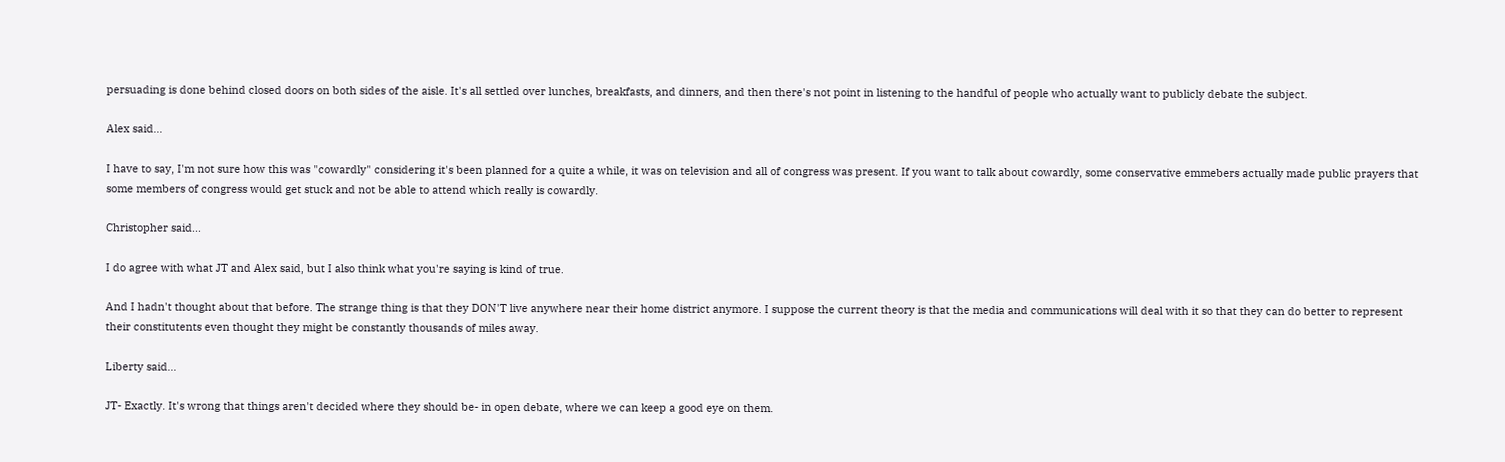persuading is done behind closed doors on both sides of the aisle. It's all settled over lunches, breakfasts, and dinners, and then there's not point in listening to the handful of people who actually want to publicly debate the subject.

Alex said...

I have to say, I'm not sure how this was "cowardly" considering it's been planned for a quite a while, it was on television and all of congress was present. If you want to talk about cowardly, some conservative emmebers actually made public prayers that some members of congress would get stuck and not be able to attend which really is cowardly.

Christopher said...

I do agree with what JT and Alex said, but I also think what you're saying is kind of true.

And I hadn't thought about that before. The strange thing is that they DON'T live anywhere near their home district anymore. I suppose the current theory is that the media and communications will deal with it so that they can do better to represent their constitutents even thought they might be constantly thousands of miles away.

Liberty said...

JT- Exactly. It's wrong that things aren't decided where they should be- in open debate, where we can keep a good eye on them.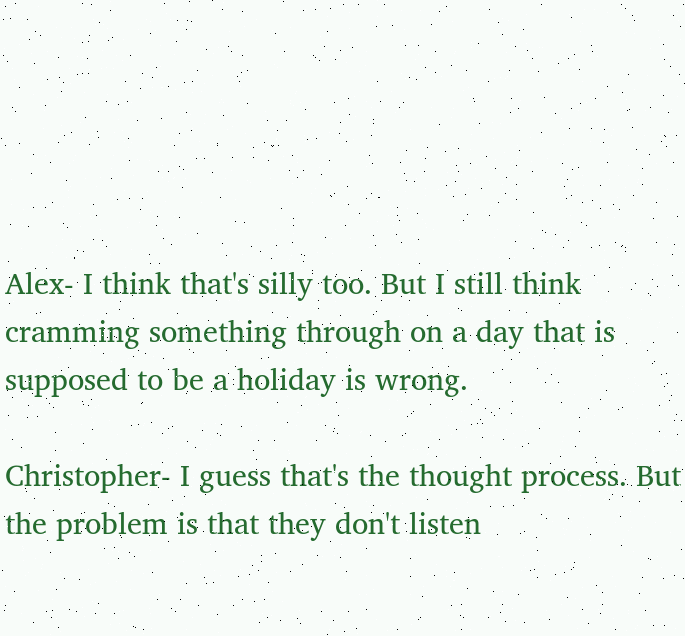Alex- I think that's silly too. But I still think cramming something through on a day that is supposed to be a holiday is wrong.

Christopher- I guess that's the thought process. But the problem is that they don't listen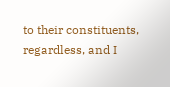to their constituents, regardless, and I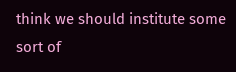think we should institute some sort of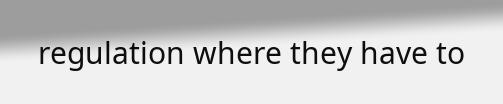regulation where they have to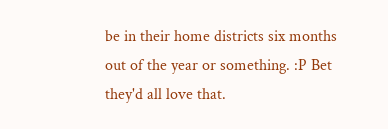be in their home districts six months out of the year or something. :P Bet they'd all love that.